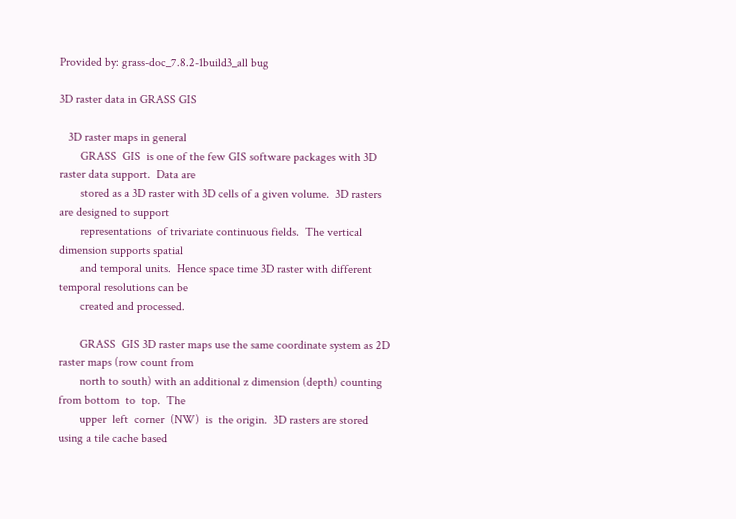Provided by: grass-doc_7.8.2-1build3_all bug

3D raster data in GRASS GIS

   3D raster maps in general
       GRASS  GIS  is one of the few GIS software packages with 3D raster data support.  Data are
       stored as a 3D raster with 3D cells of a given volume.  3D rasters are designed to support
       representations  of trivariate continuous fields.  The vertical dimension supports spatial
       and temporal units.  Hence space time 3D raster with different temporal resolutions can be
       created and processed.

       GRASS  GIS 3D raster maps use the same coordinate system as 2D raster maps (row count from
       north to south) with an additional z dimension (depth) counting from bottom  to  top.  The
       upper  left  corner  (NW)  is  the origin.  3D rasters are stored using a tile cache based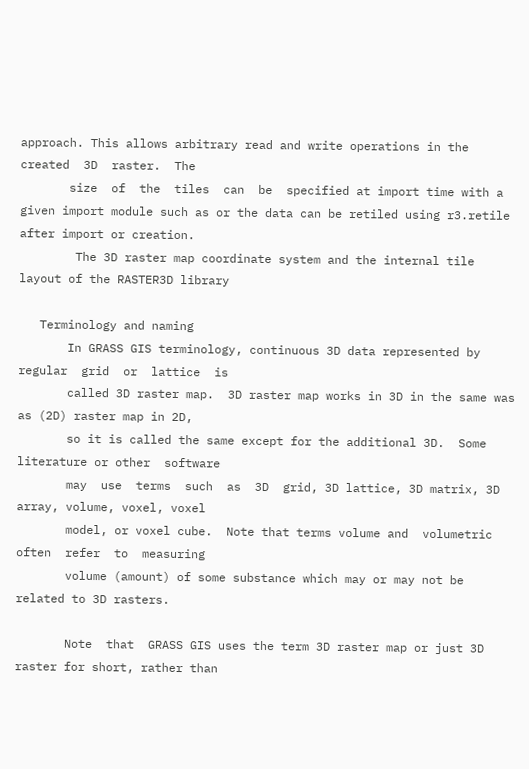approach. This allows arbitrary read and write operations in the created  3D  raster.  The
       size  of  the  tiles  can  be  specified at import time with a given import module such as or the data can be retiled using r3.retile after import or creation.
        The 3D raster map coordinate system and the internal tile layout of the RASTER3D library

   Terminology and naming
       In GRASS GIS terminology, continuous 3D data represented by regular  grid  or  lattice  is
       called 3D raster map.  3D raster map works in 3D in the same was as (2D) raster map in 2D,
       so it is called the same except for the additional 3D.  Some literature or other  software
       may  use  terms  such  as  3D  grid, 3D lattice, 3D matrix, 3D array, volume, voxel, voxel
       model, or voxel cube.  Note that terms volume and  volumetric  often  refer  to  measuring
       volume (amount) of some substance which may or may not be related to 3D rasters.

       Note  that  GRASS GIS uses the term 3D raster map or just 3D raster for short, rather than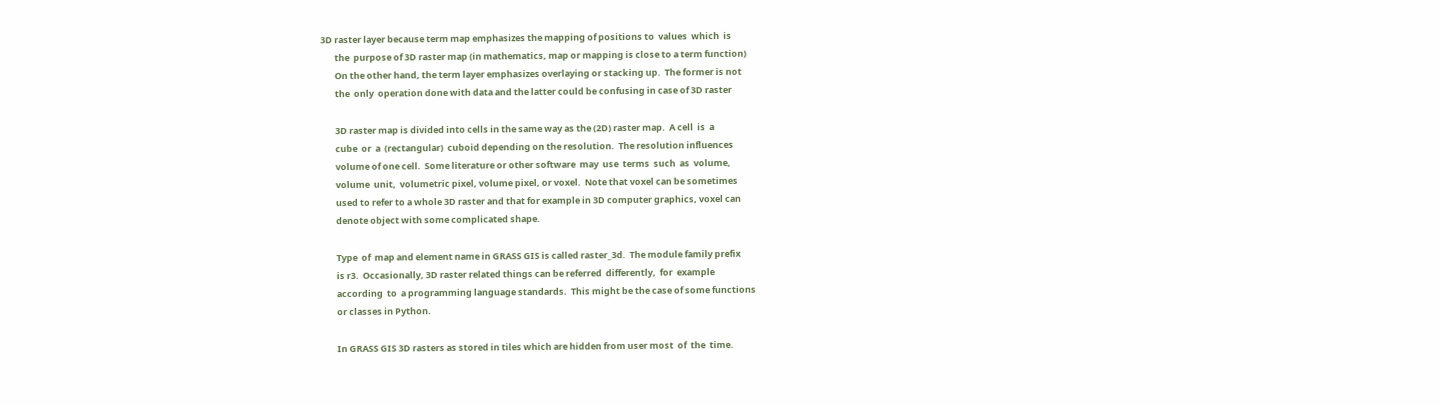3D raster layer because term map emphasizes the mapping of positions to  values  which  is
       the  purpose of 3D raster map (in mathematics, map or mapping is close to a term function)
       On the other hand, the term layer emphasizes overlaying or stacking up.  The former is not
       the  only  operation done with data and the latter could be confusing in case of 3D raster

       3D raster map is divided into cells in the same way as the (2D) raster map.  A cell  is  a
       cube  or  a  (rectangular)  cuboid depending on the resolution.  The resolution influences
       volume of one cell.  Some literature or other software  may  use  terms  such  as  volume,
       volume  unit,  volumetric pixel, volume pixel, or voxel.  Note that voxel can be sometimes
       used to refer to a whole 3D raster and that for example in 3D computer graphics, voxel can
       denote object with some complicated shape.

       Type  of  map and element name in GRASS GIS is called raster_3d.  The module family prefix
       is r3.  Occasionally, 3D raster related things can be referred  differently,  for  example
       according  to  a programming language standards.  This might be the case of some functions
       or classes in Python.

       In GRASS GIS 3D rasters as stored in tiles which are hidden from user most  of  the  time.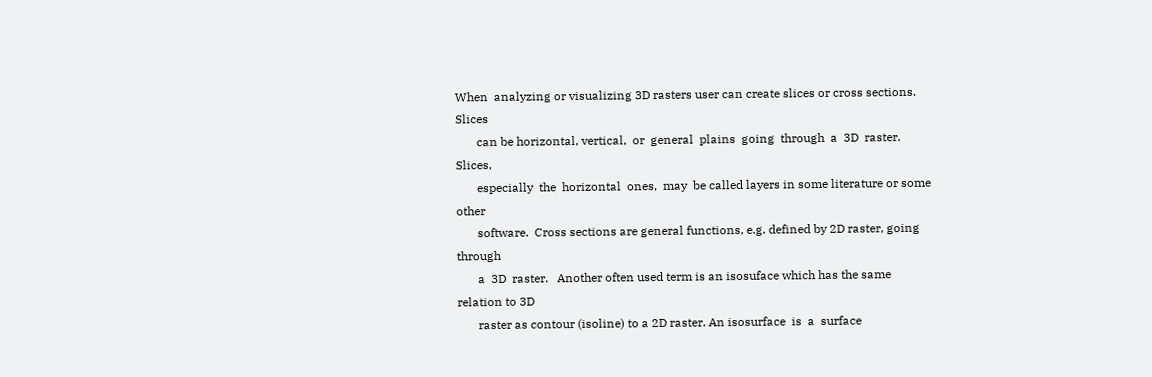When  analyzing or visualizing 3D rasters user can create slices or cross sections. Slices
       can be horizontal, vertical,  or  general  plains  going  through  a  3D  raster.  Slices,
       especially  the  horizontal  ones,  may  be called layers in some literature or some other
       software.  Cross sections are general functions, e.g. defined by 2D raster, going  through
       a  3D  raster.   Another often used term is an isosuface which has the same relation to 3D
       raster as contour (isoline) to a 2D raster. An isosurface  is  a  surface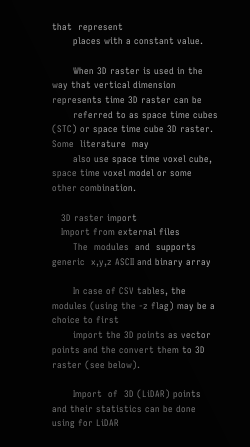that  represent
       places with a constant value.

       When 3D raster is used in the way that vertical dimension represents time 3D raster can be
       referred to as space time cubes (STC) or space time cube 3D raster.  Some  literature  may
       also use space time voxel cube, space time voxel model or some other combination.

   3D raster import
   Import from external files
       The  modules  and  supports  generic  x,y,z ASCII and binary array

       In case of CSV tables, the modules (using the -z flag) may be a choice to first
       import the 3D points as vector points and the convert them to 3D raster (see below).

       Import  of  3D (LiDAR) points and their statistics can be done using for LiDAR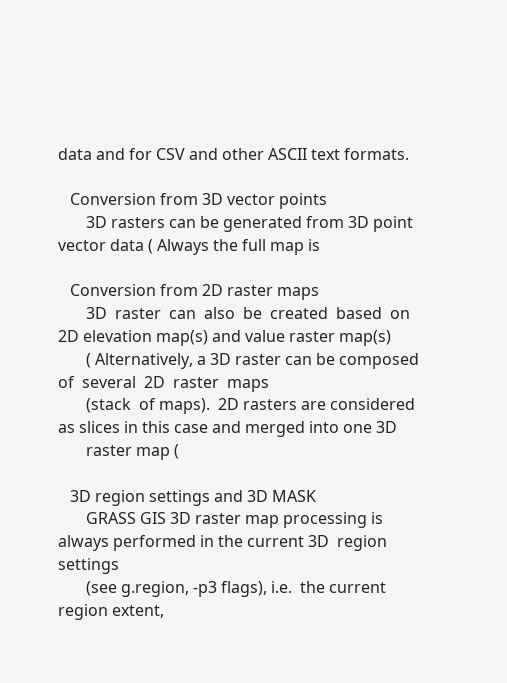data and for CSV and other ASCII text formats.

   Conversion from 3D vector points
       3D rasters can be generated from 3D point vector data ( Always the full map is

   Conversion from 2D raster maps
       3D  raster  can  also  be  created  based  on  2D elevation map(s) and value raster map(s)
       ( Alternatively, a 3D raster can be composed of  several  2D  raster  maps
       (stack  of maps).  2D rasters are considered as slices in this case and merged into one 3D
       raster map (

   3D region settings and 3D MASK
       GRASS GIS 3D raster map processing is always performed in the current 3D  region  settings
       (see g.region, -p3 flags), i.e.  the current region extent,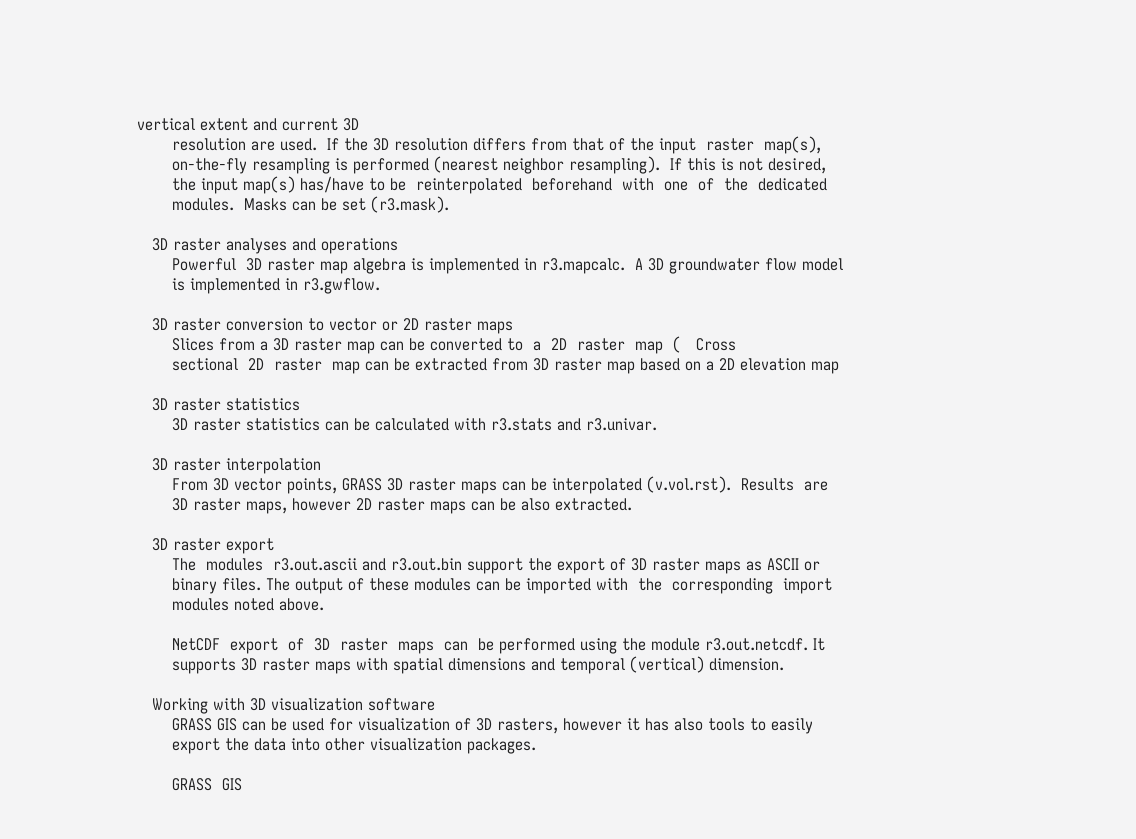vertical extent and current 3D
       resolution are used.  If the 3D resolution differs from that of the input  raster  map(s),
       on-the-fly resampling is performed (nearest neighbor resampling).  If this is not desired,
       the input map(s) has/have to be  reinterpolated  beforehand  with  one  of  the  dedicated
       modules.  Masks can be set (r3.mask).

   3D raster analyses and operations
       Powerful  3D raster map algebra is implemented in r3.mapcalc.  A 3D groundwater flow model
       is implemented in r3.gwflow.

   3D raster conversion to vector or 2D raster maps
       Slices from a 3D raster map can be converted to  a  2D  raster  map  (   Cross
       sectional  2D  raster  map can be extracted from 3D raster map based on a 2D elevation map

   3D raster statistics
       3D raster statistics can be calculated with r3.stats and r3.univar.

   3D raster interpolation
       From 3D vector points, GRASS 3D raster maps can be interpolated (v.vol.rst).  Results  are
       3D raster maps, however 2D raster maps can be also extracted.

   3D raster export
       The  modules  r3.out.ascii and r3.out.bin support the export of 3D raster maps as ASCII or
       binary files. The output of these modules can be imported with  the  corresponding  import
       modules noted above.

       NetCDF  export  of  3D  raster  maps  can  be performed using the module r3.out.netcdf. It
       supports 3D raster maps with spatial dimensions and temporal (vertical) dimension.

   Working with 3D visualization software
       GRASS GIS can be used for visualization of 3D rasters, however it has also tools to easily
       export the data into other visualization packages.

       GRASS  GIS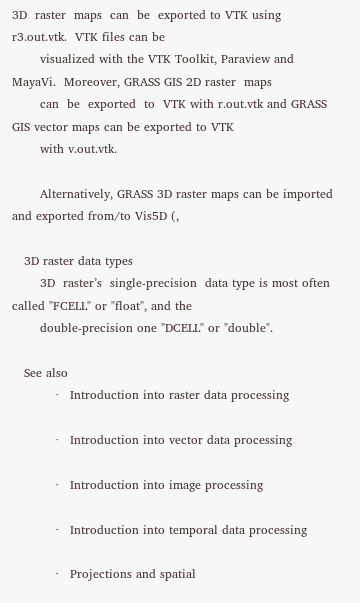3D  raster  maps  can  be  exported to VTK using r3.out.vtk.  VTK files can be
       visualized with the VTK Toolkit, Paraview and MayaVi.  Moreover, GRASS GIS 2D raster  maps
       can  be  exported  to  VTK with r.out.vtk and GRASS GIS vector maps can be exported to VTK
       with v.out.vtk.

       Alternatively, GRASS 3D raster maps can be imported and exported from/to Vis5D (,

   3D raster data types
       3D  raster’s  single-precision  data type is most often called "FCELL" or "float", and the
       double-precision one "DCELL" or "double".

   See also
           ·   Introduction into raster data processing

           ·   Introduction into vector data processing

           ·   Introduction into image processing

           ·   Introduction into temporal data processing

           ·   Projections and spatial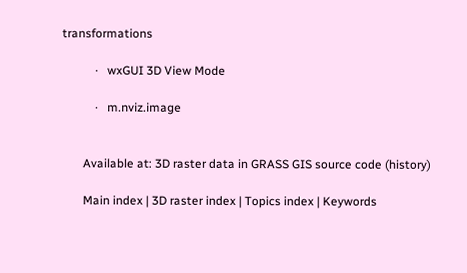transformations

           ·   wxGUI 3D View Mode

           ·   m.nviz.image


       Available at: 3D raster data in GRASS GIS source code (history)

       Main index | 3D raster index | Topics index | Keywords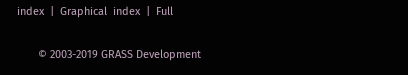index  |  Graphical  index  |  Full

       © 2003-2019 GRASS Development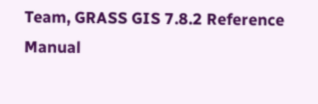Team, GRASS GIS 7.8.2 Reference Manual